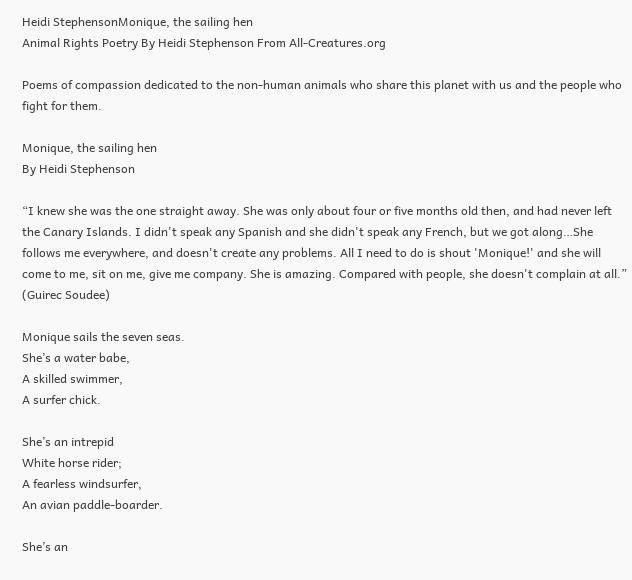Heidi StephensonMonique, the sailing hen
Animal Rights Poetry By Heidi Stephenson From All-Creatures.org

Poems of compassion dedicated to the non-human animals who share this planet with us and the people who fight for them.

Monique, the sailing hen
By Heidi Stephenson

“I knew she was the one straight away. She was only about four or five months old then, and had never left the Canary Islands. I didn't speak any Spanish and she didn't speak any French, but we got along…She follows me everywhere, and doesn't create any problems. All I need to do is shout 'Monique!' and she will come to me, sit on me, give me company. She is amazing. Compared with people, she doesn't complain at all.” (Guirec Soudee)

Monique sails the seven seas.
She’s a water babe,
A skilled swimmer,
A surfer chick.

She’s an intrepid
White horse rider;
A fearless windsurfer,
An avian paddle-boarder.

She’s an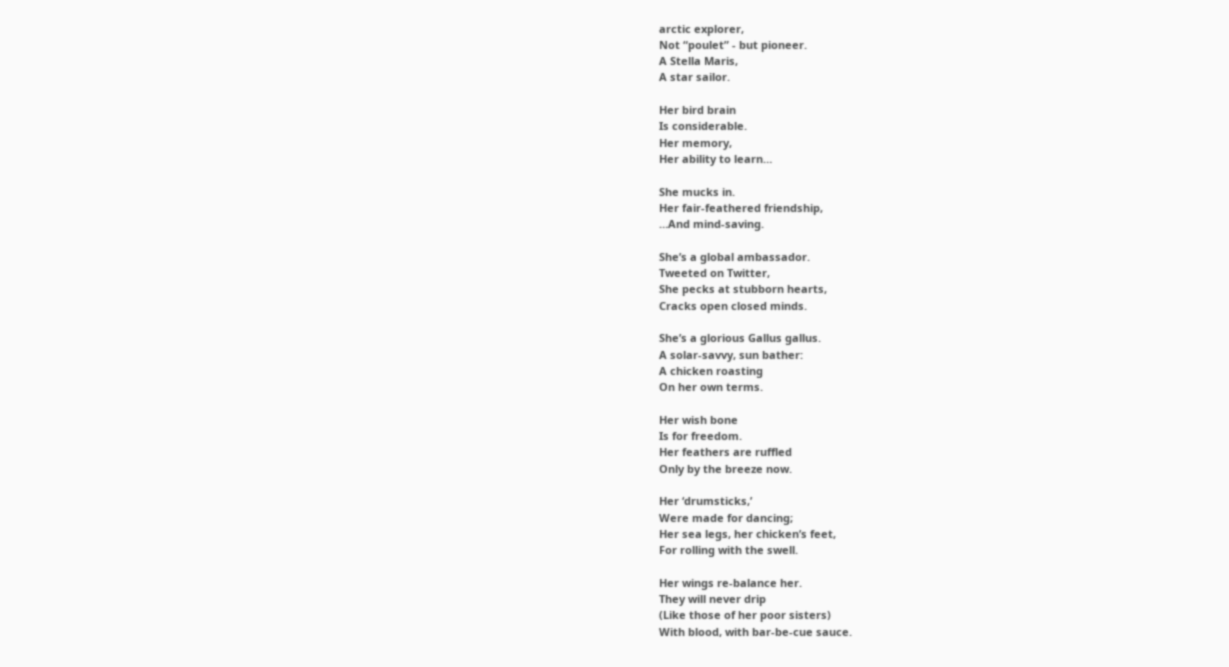arctic explorer,
Not “poulet” - but pioneer.
A Stella Maris,
A star sailor.

Her bird brain
Is considerable.
Her memory,
Her ability to learn…

She mucks in.
Her fair-feathered friendship,
…And mind-saving.

She’s a global ambassador.
Tweeted on Twitter,
She pecks at stubborn hearts,
Cracks open closed minds.

She’s a glorious Gallus gallus.
A solar-savvy, sun bather:
A chicken roasting
On her own terms.

Her wish bone
Is for freedom.
Her feathers are ruffled
Only by the breeze now.

Her ‘drumsticks,’
Were made for dancing;
Her sea legs, her chicken’s feet,
For rolling with the swell.

Her wings re-balance her.
They will never drip
(Like those of her poor sisters)
With blood, with bar-be-cue sauce.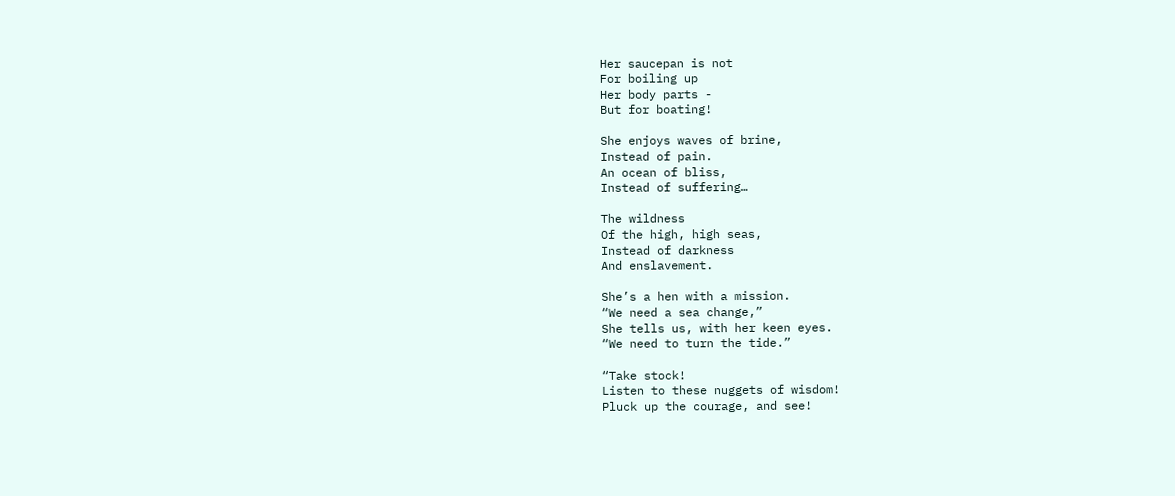Her saucepan is not
For boiling up
Her body parts -
But for boating!

She enjoys waves of brine,
Instead of pain.
An ocean of bliss,
Instead of suffering…

The wildness
Of the high, high seas,
Instead of darkness
And enslavement.

She’s a hen with a mission.
“We need a sea change,”
She tells us, with her keen eyes.
“We need to turn the tide.”

“Take stock!
Listen to these nuggets of wisdom!
Pluck up the courage, and see!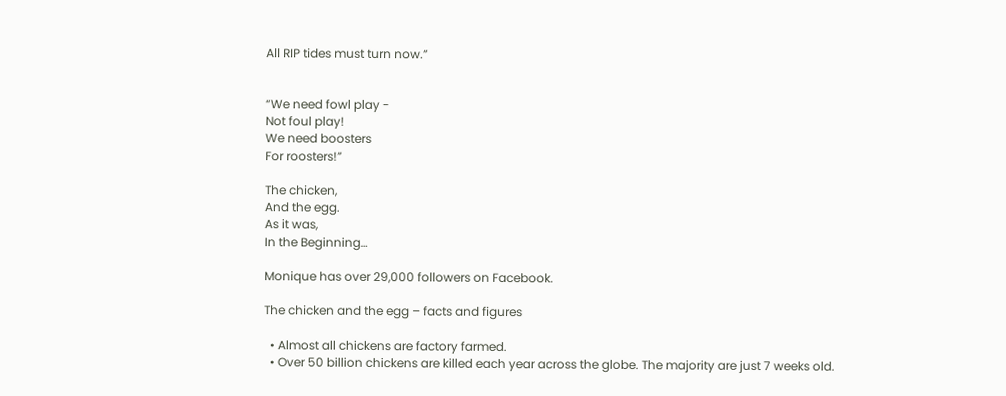All RIP tides must turn now.”


“We need fowl play -
Not foul play!
We need boosters
For roosters!”

The chicken,
And the egg.
As it was,
In the Beginning…

Monique has over 29,000 followers on Facebook.

The chicken and the egg – facts and figures

  • Almost all chickens are factory farmed.
  • Over 50 billion chickens are killed each year across the globe. The majority are just 7 weeks old.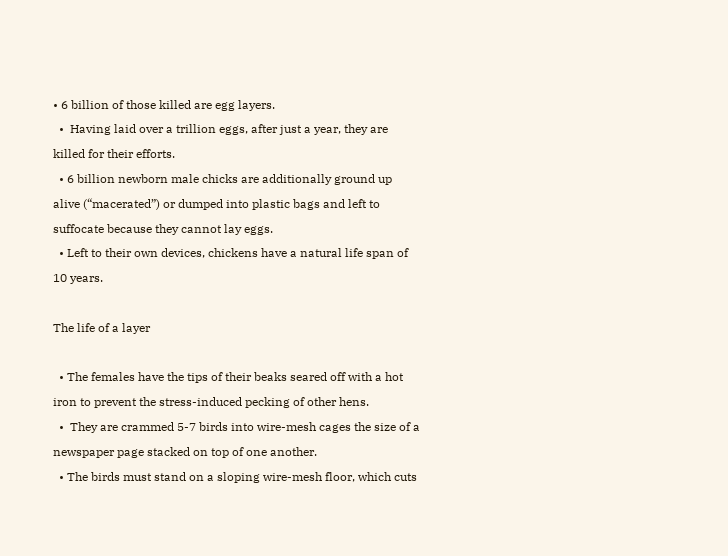• 6 billion of those killed are egg layers.
  •  Having laid over a trillion eggs, after just a year, they are killed for their efforts.
  • 6 billion newborn male chicks are additionally ground up alive (“macerated”) or dumped into plastic bags and left to suffocate because they cannot lay eggs.
  • Left to their own devices, chickens have a natural life span of 10 years.

The life of a layer

  • The females have the tips of their beaks seared off with a hot iron to prevent the stress-induced pecking of other hens.
  •  They are crammed 5-7 birds into wire-mesh cages the size of a newspaper page stacked on top of one another.
  • The birds must stand on a sloping wire-mesh floor, which cuts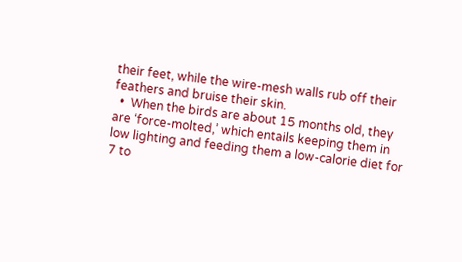their feet, while the wire-mesh walls rub off their feathers and bruise their skin.
  •  When the birds are about 15 months old, they are ‘force-molted,’ which entails keeping them in low lighting and feeding them a low-calorie diet for 7 to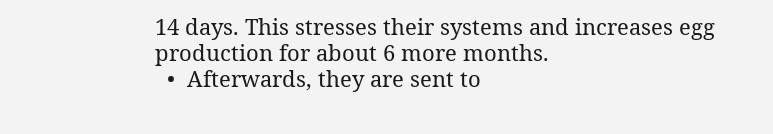14 days. This stresses their systems and increases egg production for about 6 more months.
  •  Afterwards, they are sent to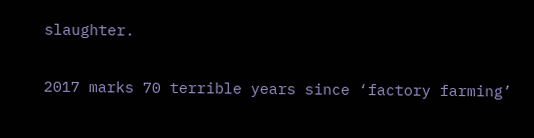slaughter.

2017 marks 70 terrible years since ‘factory farming’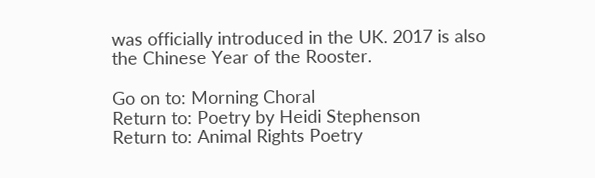was officially introduced in the UK. 2017 is also the Chinese Year of the Rooster.

Go on to: Morning Choral
Return to: Poetry by Heidi Stephenson
Return to: Animal Rights Poetry